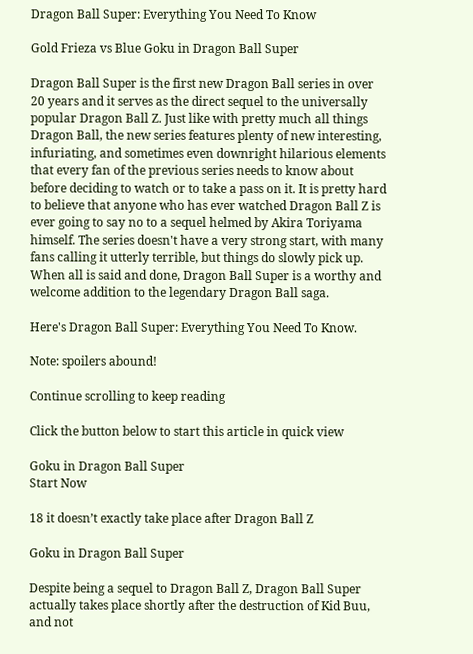Dragon Ball Super: Everything You Need To Know

Gold Frieza vs Blue Goku in Dragon Ball Super

Dragon Ball Super is the first new Dragon Ball series in over 20 years and it serves as the direct sequel to the universally popular Dragon Ball Z. Just like with pretty much all things Dragon Ball, the new series features plenty of new interesting, infuriating, and sometimes even downright hilarious elements that every fan of the previous series needs to know about before deciding to watch or to take a pass on it. It is pretty hard to believe that anyone who has ever watched Dragon Ball Z is ever going to say no to a sequel helmed by Akira Toriyama himself. The series doesn't have a very strong start, with many fans calling it utterly terrible, but things do slowly pick up. When all is said and done, Dragon Ball Super is a worthy and welcome addition to the legendary Dragon Ball saga.

Here's Dragon Ball Super: Everything You Need To Know.

Note: spoilers abound!

Continue scrolling to keep reading

Click the button below to start this article in quick view

Goku in Dragon Ball Super
Start Now

18 it doesn’t exactly take place after Dragon Ball Z

Goku in Dragon Ball Super

Despite being a sequel to Dragon Ball Z, Dragon Ball Super actually takes place shortly after the destruction of Kid Buu, and not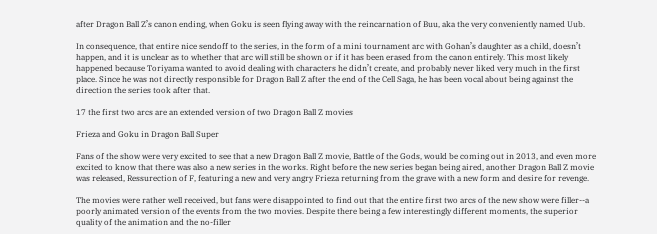after Dragon Ball Z’s canon ending, when Goku is seen flying away with the reincarnation of Buu, aka the very conveniently named Uub.

In consequence, that entire nice sendoff to the series, in the form of a mini tournament arc with Gohan’s daughter as a child, doesn’t happen, and it is unclear as to whether that arc will still be shown or if it has been erased from the canon entirely. This most likely happened because Toriyama wanted to avoid dealing with characters he didn’t create, and probably never liked very much in the first place. Since he was not directly responsible for Dragon Ball Z after the end of the Cell Saga, he has been vocal about being against the direction the series took after that.

17 the first two arcs are an extended version of two Dragon Ball Z movies

Frieza and Goku in Dragon Ball Super

Fans of the show were very excited to see that a new Dragon Ball Z movie, Battle of the Gods, would be coming out in 2013, and even more excited to know that there was also a new series in the works. Right before the new series began being aired, another Dragon Ball Z movie was released, Ressurection of F, featuring a new and very angry Frieza returning from the grave with a new form and desire for revenge.

The movies were rather well received, but fans were disappointed to find out that the entire first two arcs of the new show were filler--a poorly animated version of the events from the two movies. Despite there being a few interestingly different moments, the superior quality of the animation and the no-filler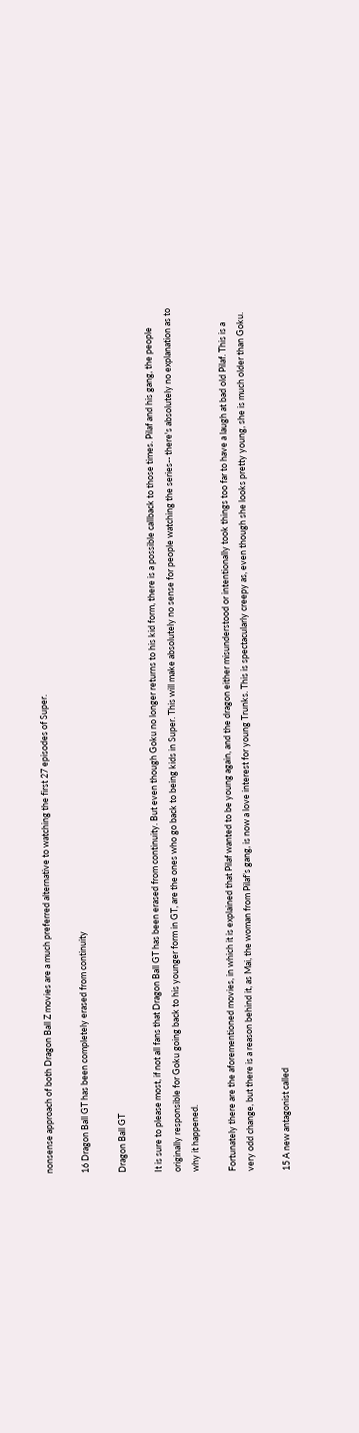nonsense approach of both Dragon Ball Z movies are a much preferred alternative to watching the first 27 episodes of Super.

16 Dragon Ball GT has been completely erased from continuity

Dragon Ball GT

It is sure to please most, if not all fans that Dragon Ball GT has been erased from continuity. But even though Goku no longer returns to his kid form, there is a possible callback to those times. Pilaf and his gang, the people originally responsible for Goku going back to his younger form in GT, are the ones who go back to being kids in Super. This will make absolutely no sense for people watching the series-- there's absolutely no explanation as to why it happened.

Fortunately there are the aforementioned movies, in which it is explained that Pilaf wanted to be young again, and the dragon either misunderstood or intentionally took things too far to have a laugh at bad old Pilaf. This is a very odd change, but there is a reason behind it, as Mai, the woman from Pilaf’s gang, is now a love interest for young Trunks. This is spectacularly creepy as, even though she looks pretty young, she is much older than Goku.

15 A new antagonist called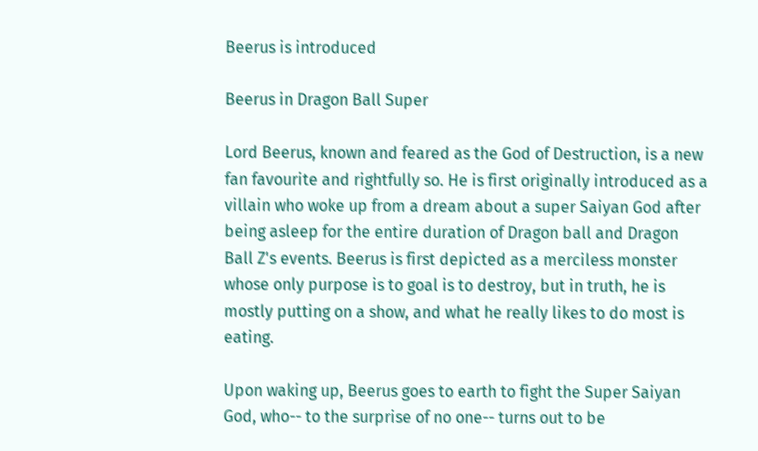Beerus is introduced

Beerus in Dragon Ball Super

Lord Beerus, known and feared as the God of Destruction, is a new fan favourite and rightfully so. He is first originally introduced as a villain who woke up from a dream about a super Saiyan God after being asleep for the entire duration of Dragon ball and Dragon Ball Z's events. Beerus is first depicted as a merciless monster whose only purpose is to goal is to destroy, but in truth, he is mostly putting on a show, and what he really likes to do most is eating.

Upon waking up, Beerus goes to earth to fight the Super Saiyan God, who-- to the surprise of no one-- turns out to be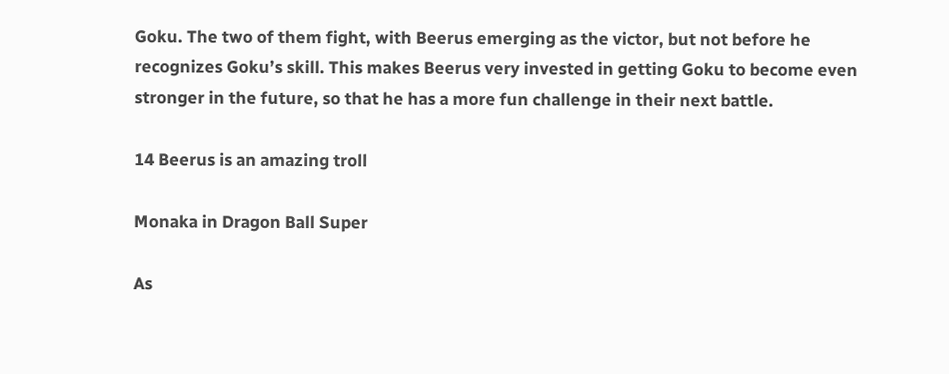Goku. The two of them fight, with Beerus emerging as the victor, but not before he recognizes Goku’s skill. This makes Beerus very invested in getting Goku to become even stronger in the future, so that he has a more fun challenge in their next battle.

14 Beerus is an amazing troll

Monaka in Dragon Ball Super

As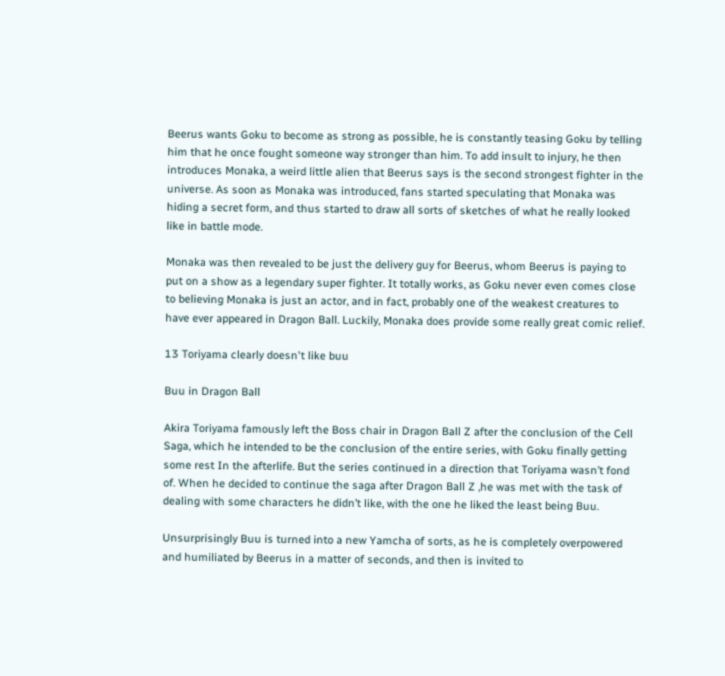Beerus wants Goku to become as strong as possible, he is constantly teasing Goku by telling him that he once fought someone way stronger than him. To add insult to injury, he then introduces Monaka, a weird little alien that Beerus says is the second strongest fighter in the universe. As soon as Monaka was introduced, fans started speculating that Monaka was hiding a secret form, and thus started to draw all sorts of sketches of what he really looked like in battle mode.

Monaka was then revealed to be just the delivery guy for Beerus, whom Beerus is paying to put on a show as a legendary super fighter. It totally works, as Goku never even comes close to believing Monaka is just an actor, and in fact, probably one of the weakest creatures to have ever appeared in Dragon Ball. Luckily, Monaka does provide some really great comic relief.

13 Toriyama clearly doesn't like buu

Buu in Dragon Ball

Akira Toriyama famously left the Boss chair in Dragon Ball Z after the conclusion of the Cell Saga, which he intended to be the conclusion of the entire series, with Goku finally getting some rest In the afterlife. But the series continued in a direction that Toriyama wasn’t fond of. When he decided to continue the saga after Dragon Ball Z ,he was met with the task of dealing with some characters he didn’t like, with the one he liked the least being Buu.

Unsurprisingly Buu is turned into a new Yamcha of sorts, as he is completely overpowered and humiliated by Beerus in a matter of seconds, and then is invited to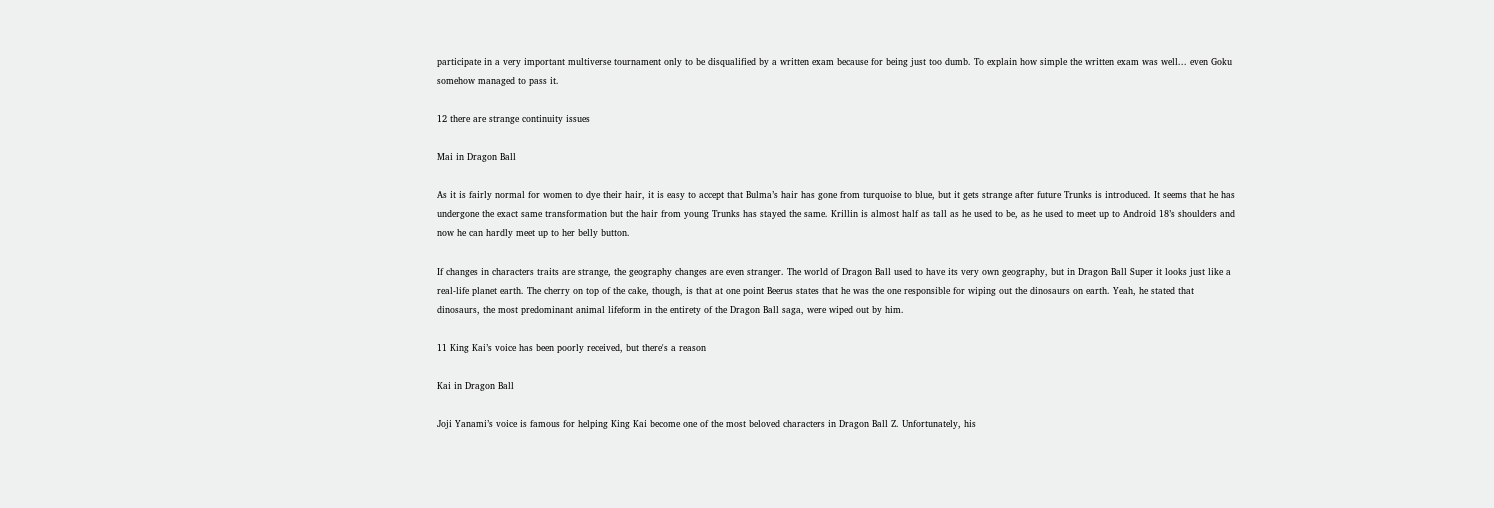participate in a very important multiverse tournament only to be disqualified by a written exam because for being just too dumb. To explain how simple the written exam was well... even Goku somehow managed to pass it.

12 there are strange continuity issues

Mai in Dragon Ball

As it is fairly normal for women to dye their hair, it is easy to accept that Bulma’s hair has gone from turquoise to blue, but it gets strange after future Trunks is introduced. It seems that he has undergone the exact same transformation but the hair from young Trunks has stayed the same. Krillin is almost half as tall as he used to be, as he used to meet up to Android 18’s shoulders and now he can hardly meet up to her belly button.

If changes in characters traits are strange, the geography changes are even stranger. The world of Dragon Ball used to have its very own geography, but in Dragon Ball Super it looks just like a real-life planet earth. The cherry on top of the cake, though, is that at one point Beerus states that he was the one responsible for wiping out the dinosaurs on earth. Yeah, he stated that dinosaurs, the most predominant animal lifeform in the entirety of the Dragon Ball saga, were wiped out by him.

11 King Kai’s voice has been poorly received, but there's a reason

Kai in Dragon Ball

Joji Yanami’s voice is famous for helping King Kai become one of the most beloved characters in Dragon Ball Z. Unfortunately, his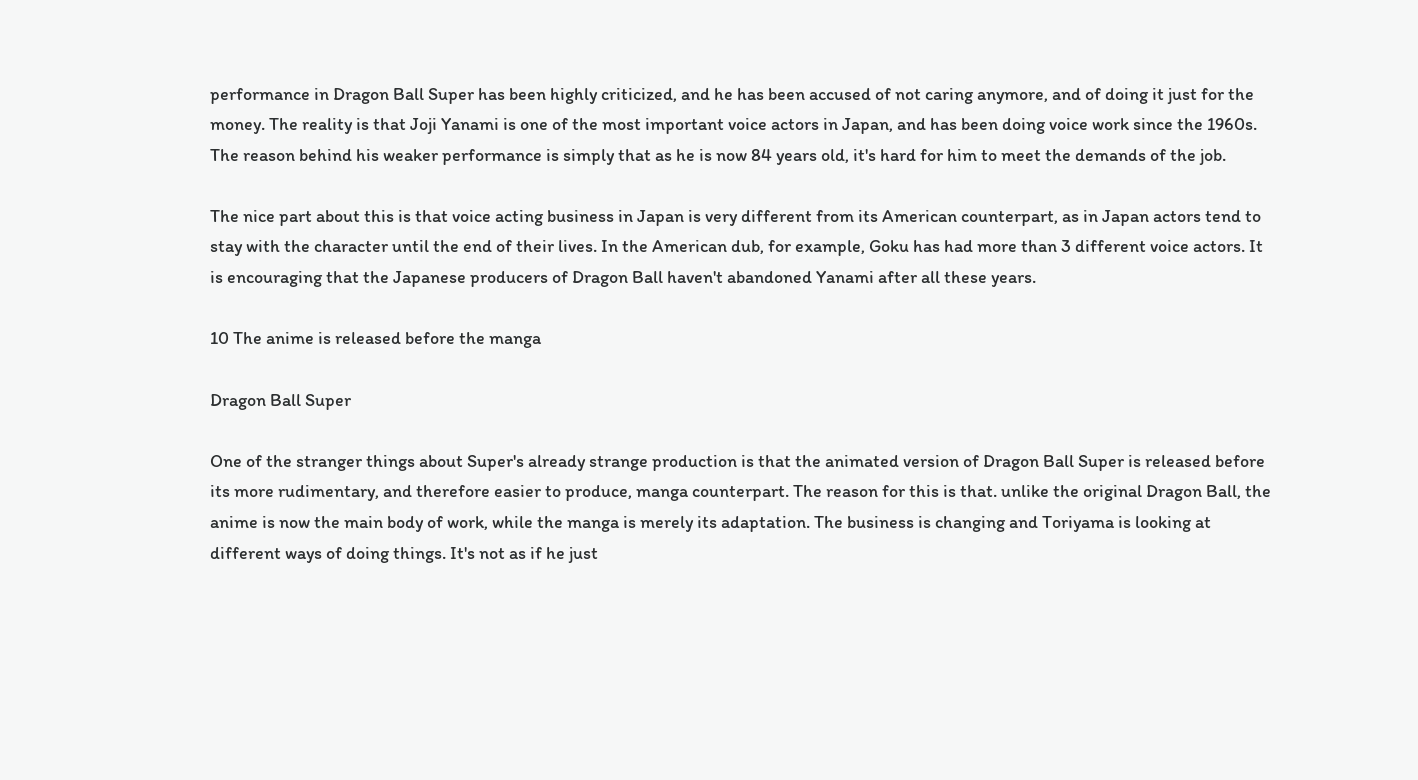performance in Dragon Ball Super has been highly criticized, and he has been accused of not caring anymore, and of doing it just for the money. The reality is that Joji Yanami is one of the most important voice actors in Japan, and has been doing voice work since the 1960s. The reason behind his weaker performance is simply that as he is now 84 years old, it's hard for him to meet the demands of the job.

The nice part about this is that voice acting business in Japan is very different from its American counterpart, as in Japan actors tend to stay with the character until the end of their lives. In the American dub, for example, Goku has had more than 3 different voice actors. It is encouraging that the Japanese producers of Dragon Ball haven't abandoned Yanami after all these years.

10 The anime is released before the manga

Dragon Ball Super

One of the stranger things about Super's already strange production is that the animated version of Dragon Ball Super is released before its more rudimentary, and therefore easier to produce, manga counterpart. The reason for this is that. unlike the original Dragon Ball, the anime is now the main body of work, while the manga is merely its adaptation. The business is changing and Toriyama is looking at different ways of doing things. It's not as if he just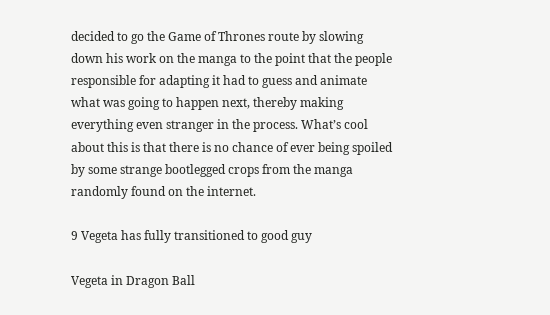decided to go the Game of Thrones route by slowing down his work on the manga to the point that the people responsible for adapting it had to guess and animate what was going to happen next, thereby making everything even stranger in the process. What’s cool about this is that there is no chance of ever being spoiled by some strange bootlegged crops from the manga randomly found on the internet.

9 Vegeta has fully transitioned to good guy

Vegeta in Dragon Ball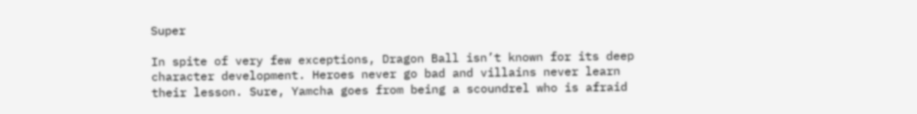Super

In spite of very few exceptions, Dragon Ball isn’t known for its deep character development. Heroes never go bad and villains never learn their lesson. Sure, Yamcha goes from being a scoundrel who is afraid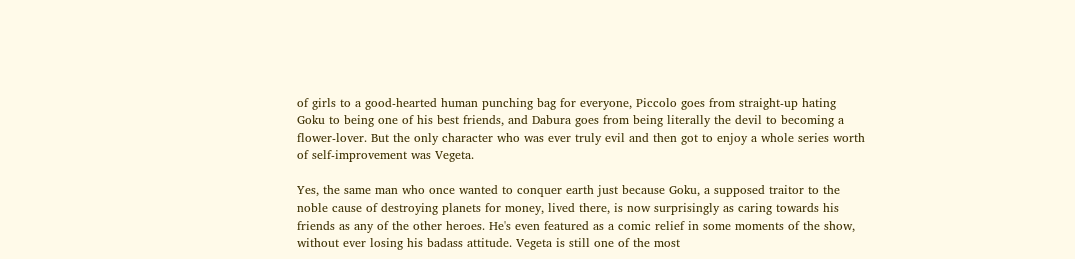of girls to a good-hearted human punching bag for everyone, Piccolo goes from straight-up hating Goku to being one of his best friends, and Dabura goes from being literally the devil to becoming a flower-lover. But the only character who was ever truly evil and then got to enjoy a whole series worth of self-improvement was Vegeta.

Yes, the same man who once wanted to conquer earth just because Goku, a supposed traitor to the noble cause of destroying planets for money, lived there, is now surprisingly as caring towards his friends as any of the other heroes. He's even featured as a comic relief in some moments of the show, without ever losing his badass attitude. Vegeta is still one of the most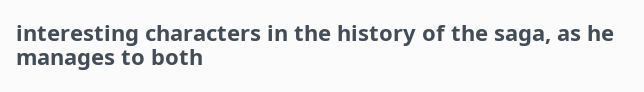interesting characters in the history of the saga, as he manages to both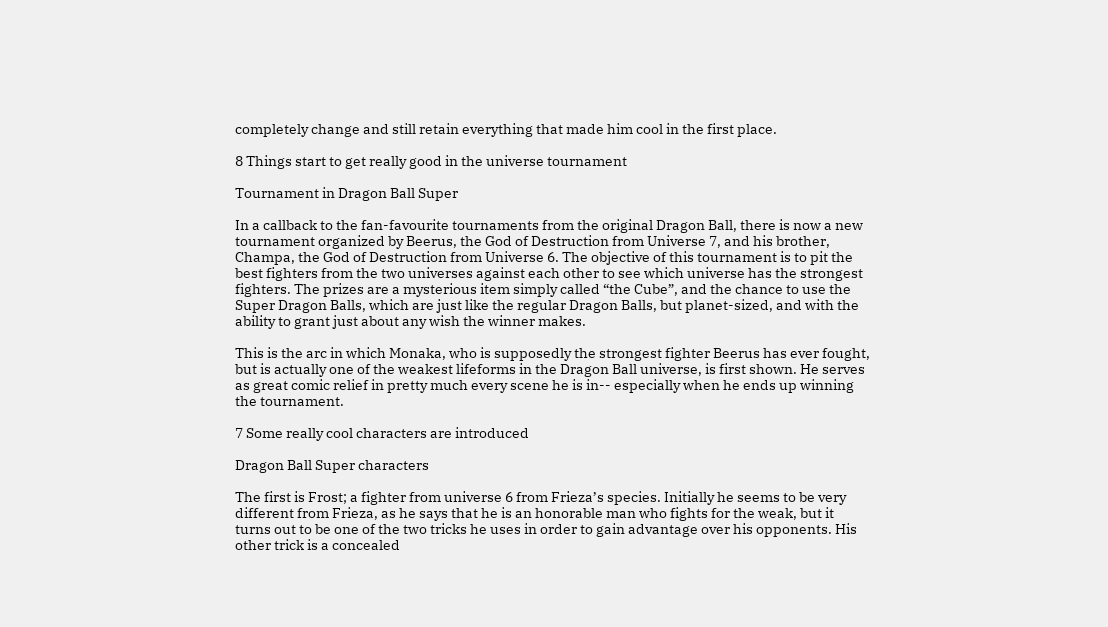completely change and still retain everything that made him cool in the first place.

8 Things start to get really good in the universe tournament

Tournament in Dragon Ball Super

In a callback to the fan-favourite tournaments from the original Dragon Ball, there is now a new tournament organized by Beerus, the God of Destruction from Universe 7, and his brother, Champa, the God of Destruction from Universe 6. The objective of this tournament is to pit the best fighters from the two universes against each other to see which universe has the strongest fighters. The prizes are a mysterious item simply called “the Cube”, and the chance to use the Super Dragon Balls, which are just like the regular Dragon Balls, but planet-sized, and with the ability to grant just about any wish the winner makes.

This is the arc in which Monaka, who is supposedly the strongest fighter Beerus has ever fought, but is actually one of the weakest lifeforms in the Dragon Ball universe, is first shown. He serves as great comic relief in pretty much every scene he is in-- especially when he ends up winning the tournament.

7 Some really cool characters are introduced

Dragon Ball Super characters

The first is Frost; a fighter from universe 6 from Frieza’s species. Initially he seems to be very different from Frieza, as he says that he is an honorable man who fights for the weak, but it turns out to be one of the two tricks he uses in order to gain advantage over his opponents. His other trick is a concealed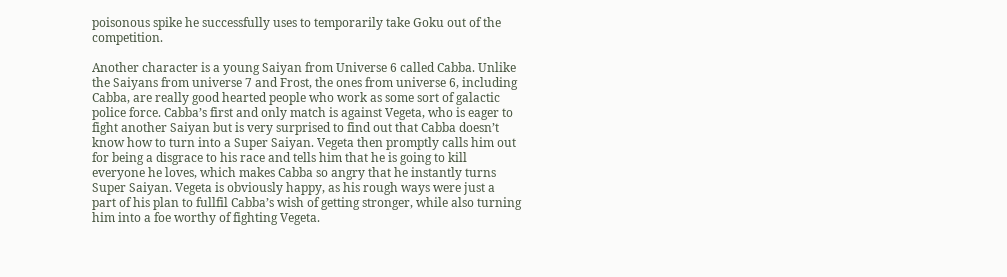poisonous spike he successfully uses to temporarily take Goku out of the competition.

Another character is a young Saiyan from Universe 6 called Cabba. Unlike the Saiyans from universe 7 and Frost, the ones from universe 6, including Cabba, are really good hearted people who work as some sort of galactic police force. Cabba’s first and only match is against Vegeta, who is eager to fight another Saiyan but is very surprised to find out that Cabba doesn’t know how to turn into a Super Saiyan. Vegeta then promptly calls him out for being a disgrace to his race and tells him that he is going to kill everyone he loves, which makes Cabba so angry that he instantly turns Super Saiyan. Vegeta is obviously happy, as his rough ways were just a part of his plan to fullfil Cabba’s wish of getting stronger, while also turning him into a foe worthy of fighting Vegeta.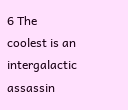6 The coolest is an intergalactic assassin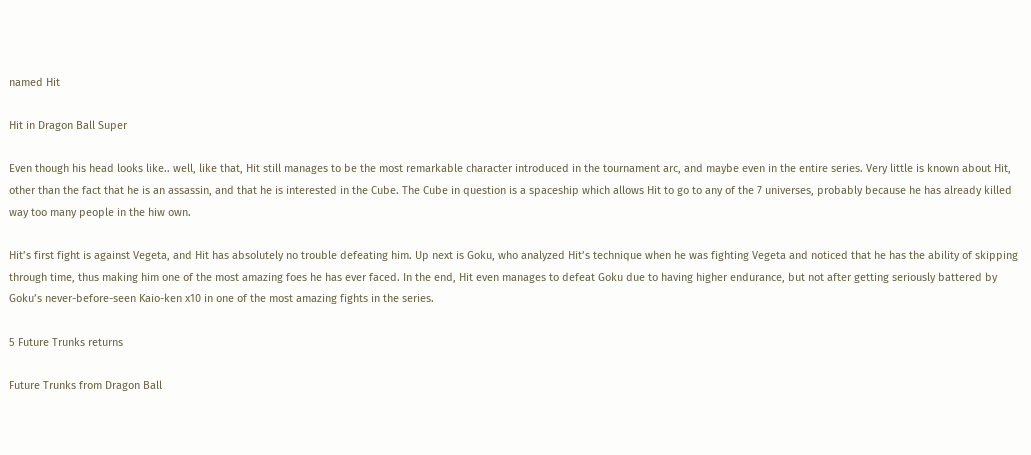named Hit

Hit in Dragon Ball Super

Even though his head looks like.. well, like that, Hit still manages to be the most remarkable character introduced in the tournament arc, and maybe even in the entire series. Very little is known about Hit, other than the fact that he is an assassin, and that he is interested in the Cube. The Cube in question is a spaceship which allows Hit to go to any of the 7 universes, probably because he has already killed way too many people in the hiw own.

Hit’s first fight is against Vegeta, and Hit has absolutely no trouble defeating him. Up next is Goku, who analyzed Hit’s technique when he was fighting Vegeta and noticed that he has the ability of skipping through time, thus making him one of the most amazing foes he has ever faced. In the end, Hit even manages to defeat Goku due to having higher endurance, but not after getting seriously battered by Goku’s never-before-seen Kaio-ken x10 in one of the most amazing fights in the series.

5 Future Trunks returns

Future Trunks from Dragon Ball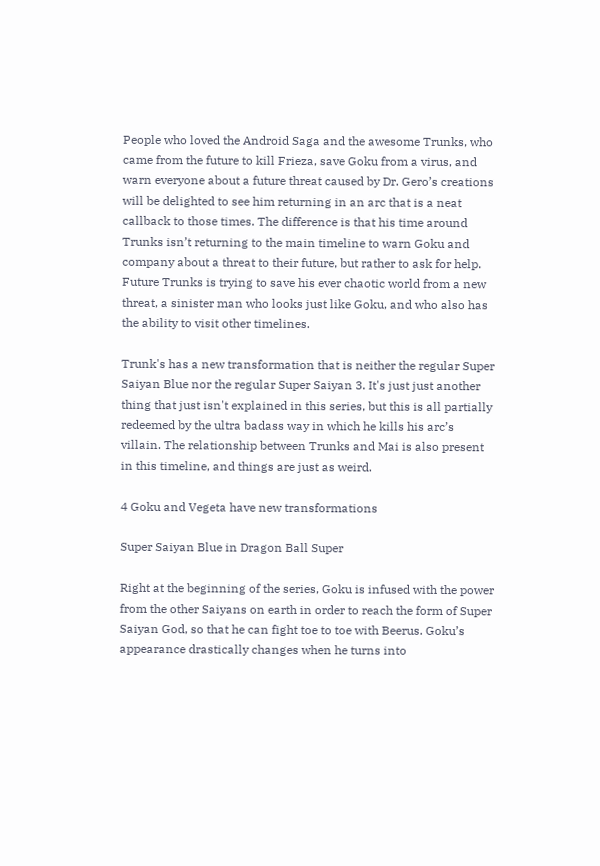People who loved the Android Saga and the awesome Trunks, who came from the future to kill Frieza, save Goku from a virus, and warn everyone about a future threat caused by Dr. Gero’s creations will be delighted to see him returning in an arc that is a neat callback to those times. The difference is that his time around Trunks isn’t returning to the main timeline to warn Goku and company about a threat to their future, but rather to ask for help. Future Trunks is trying to save his ever chaotic world from a new threat, a sinister man who looks just like Goku, and who also has the ability to visit other timelines.

Trunk's has a new transformation that is neither the regular Super Saiyan Blue nor the regular Super Saiyan 3. It's just just another thing that just isn't explained in this series, but this is all partially redeemed by the ultra badass way in which he kills his arc’s villain. The relationship between Trunks and Mai is also present in this timeline, and things are just as weird.

4 Goku and Vegeta have new transformations

Super Saiyan Blue in Dragon Ball Super

Right at the beginning of the series, Goku is infused with the power from the other Saiyans on earth in order to reach the form of Super Saiyan God, so that he can fight toe to toe with Beerus. Goku’s appearance drastically changes when he turns into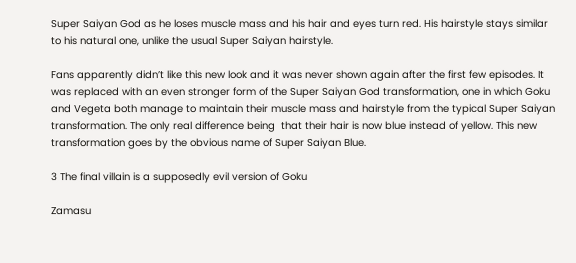Super Saiyan God as he loses muscle mass and his hair and eyes turn red. His hairstyle stays similar to his natural one, unlike the usual Super Saiyan hairstyle.

Fans apparently didn’t like this new look and it was never shown again after the first few episodes. It was replaced with an even stronger form of the Super Saiyan God transformation, one in which Goku and Vegeta both manage to maintain their muscle mass and hairstyle from the typical Super Saiyan transformation. The only real difference being  that their hair is now blue instead of yellow. This new transformation goes by the obvious name of Super Saiyan Blue.

3 The final villain is a supposedly evil version of Goku

Zamasu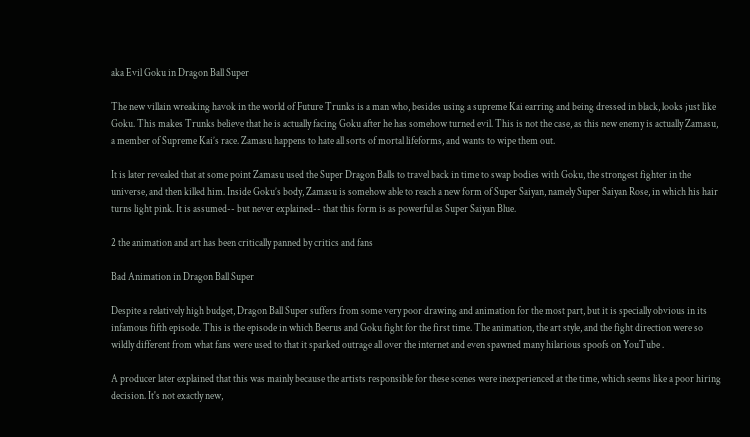aka Evil Goku in Dragon Ball Super

The new villain wreaking havok in the world of Future Trunks is a man who, besides using a supreme Kai earring and being dressed in black, looks just like Goku. This makes Trunks believe that he is actually facing Goku after he has somehow turned evil. This is not the case, as this new enemy is actually Zamasu, a member of Supreme Kai’s race. Zamasu happens to hate all sorts of mortal lifeforms, and wants to wipe them out.

It is later revealed that at some point Zamasu used the Super Dragon Balls to travel back in time to swap bodies with Goku, the strongest fighter in the universe, and then killed him. Inside Goku’s body, Zamasu is somehow able to reach a new form of Super Saiyan, namely Super Saiyan Rose, in which his hair turns light pink. It is assumed-- but never explained-- that this form is as powerful as Super Saiyan Blue.

2 the animation and art has been critically panned by critics and fans

Bad Animation in Dragon Ball Super

Despite a relatively high budget, Dragon Ball Super suffers from some very poor drawing and animation for the most part, but it is specially obvious in its infamous fifth episode. This is the episode in which Beerus and Goku fight for the first time. The animation, the art style, and the fight direction were so wildly different from what fans were used to that it sparked outrage all over the internet and even spawned many hilarious spoofs on YouTube .

A producer later explained that this was mainly because the artists responsible for these scenes were inexperienced at the time, which seems like a poor hiring decision. It's not exactly new,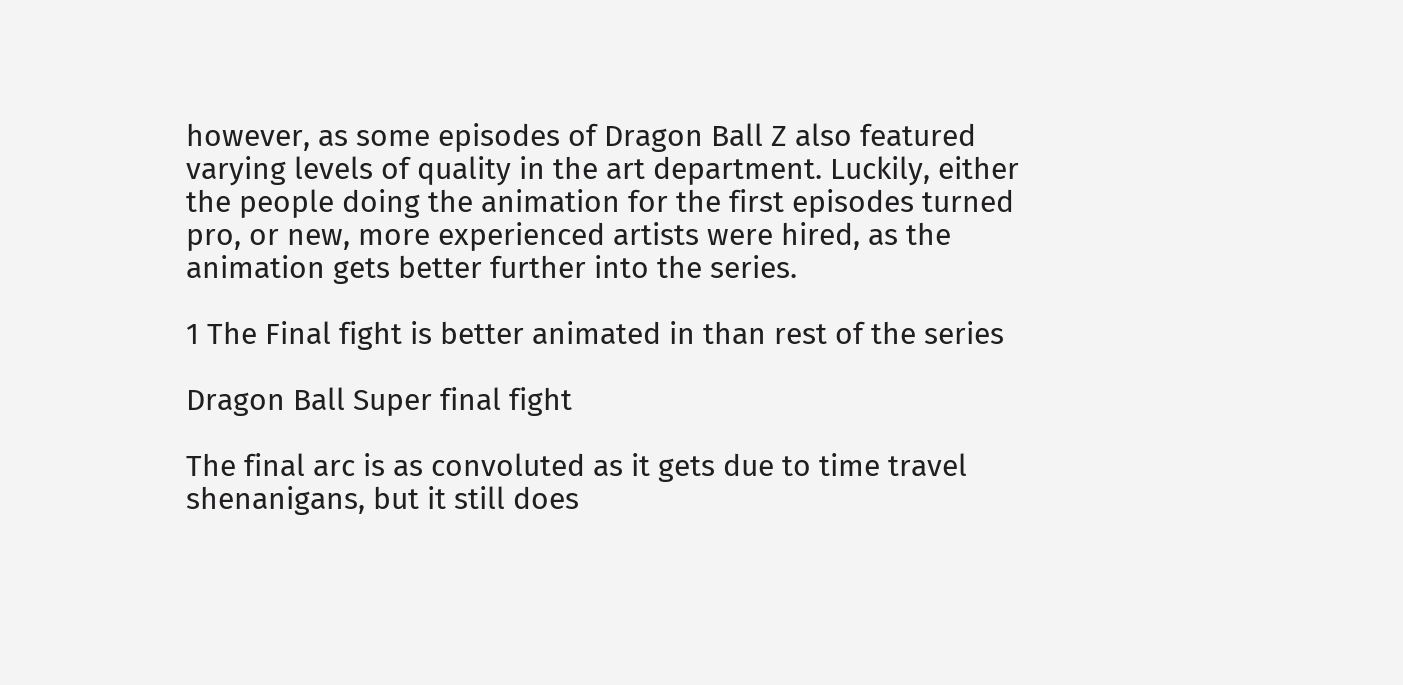however, as some episodes of Dragon Ball Z also featured varying levels of quality in the art department. Luckily, either the people doing the animation for the first episodes turned pro, or new, more experienced artists were hired, as the animation gets better further into the series.

1 The Final fight is better animated in than rest of the series

Dragon Ball Super final fight

The final arc is as convoluted as it gets due to time travel shenanigans, but it still does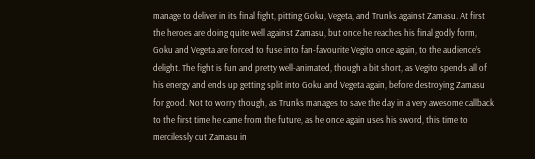manage to deliver in its final fight, pitting Goku, Vegeta, and Trunks against Zamasu. At first the heroes are doing quite well against Zamasu, but once he reaches his final godly form, Goku and Vegeta are forced to fuse into fan-favourite Vegito once again, to the audience’s delight. The fight is fun and pretty well-animated, though a bit short, as Vegito spends all of his energy and ends up getting split into Goku and Vegeta again, before destroying Zamasu for good. Not to worry though, as Trunks manages to save the day in a very awesome callback to the first time he came from the future, as he once again uses his sword, this time to mercilessly cut Zamasu in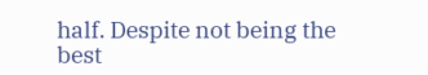half. Despite not being the best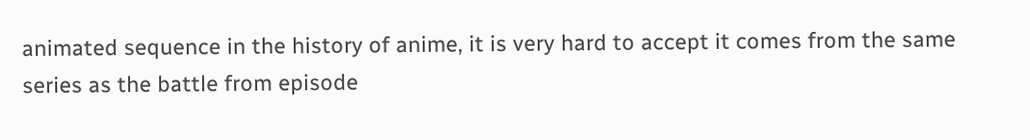animated sequence in the history of anime, it is very hard to accept it comes from the same series as the battle from episode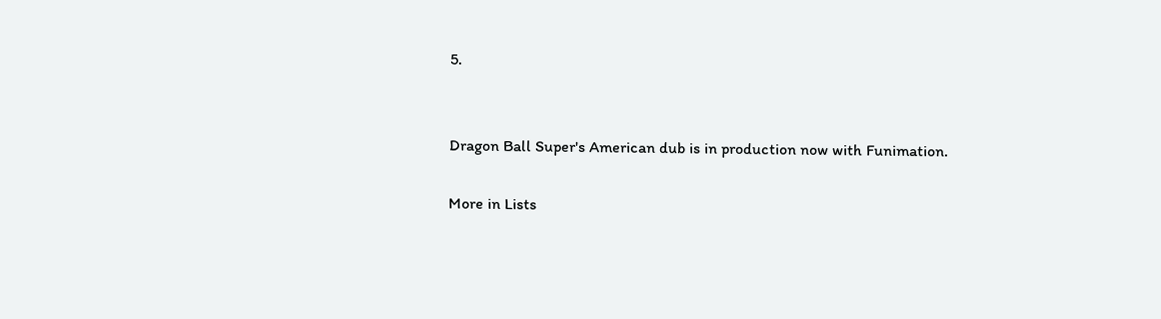5.


Dragon Ball Super's American dub is in production now with Funimation.

More in Lists